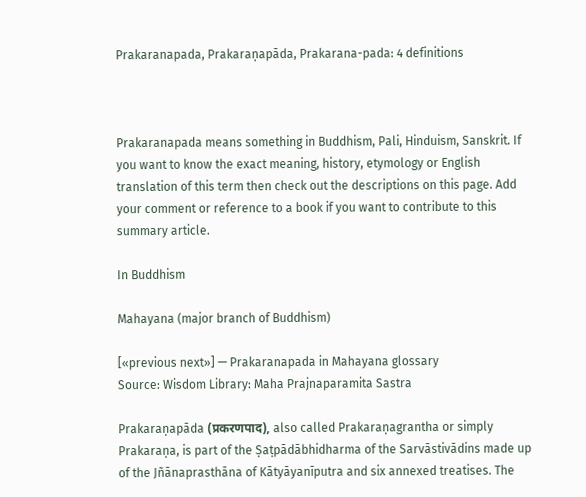Prakaranapada, Prakaraṇapāda, Prakarana-pada: 4 definitions



Prakaranapada means something in Buddhism, Pali, Hinduism, Sanskrit. If you want to know the exact meaning, history, etymology or English translation of this term then check out the descriptions on this page. Add your comment or reference to a book if you want to contribute to this summary article.

In Buddhism

Mahayana (major branch of Buddhism)

[«previous next»] — Prakaranapada in Mahayana glossary
Source: Wisdom Library: Maha Prajnaparamita Sastra

Prakaraṇapāda (प्रकरणपाद), also called Prakaraṇagrantha or simply Prakaraṇa, is part of the Ṣaṭpādābhidharma of the Sarvāstivādins made up of the Jñānaprasthāna of Kātyāyanīputra and six annexed treatises. The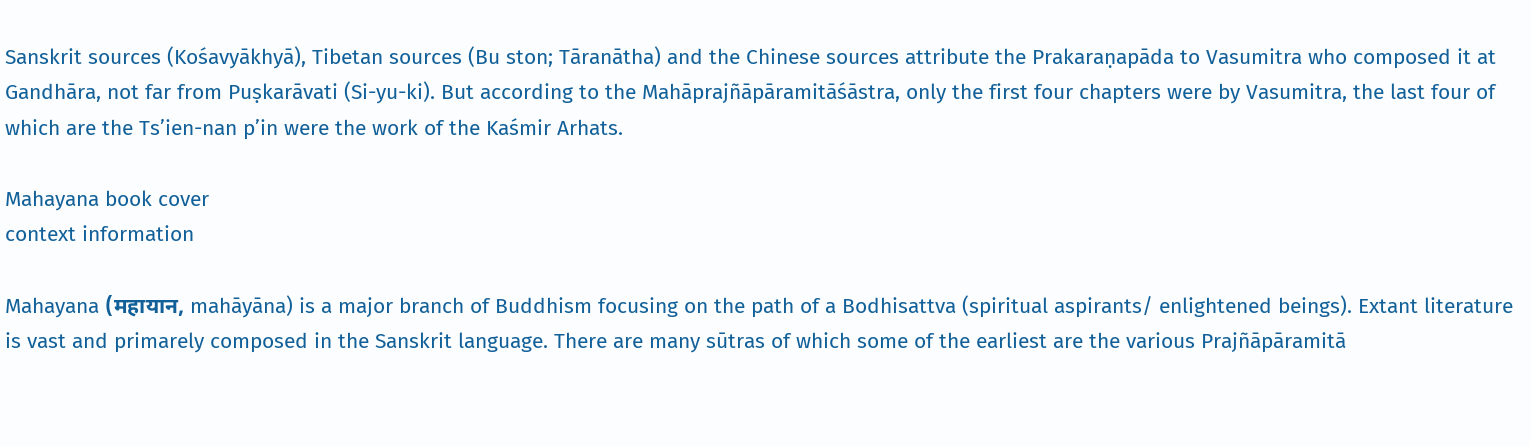Sanskrit sources (Kośavyākhyā), Tibetan sources (Bu ston; Tāranātha) and the Chinese sources attribute the Prakaraṇapāda to Vasumitra who composed it at Gandhāra, not far from Puṣkarāvati (Si-yu-ki). But according to the Mahāprajñāpāramitāśāstra, only the first four chapters were by Vasumitra, the last four of which are the Ts’ien-nan p’in were the work of the Kaśmir Arhats.

Mahayana book cover
context information

Mahayana (महायान, mahāyāna) is a major branch of Buddhism focusing on the path of a Bodhisattva (spiritual aspirants/ enlightened beings). Extant literature is vast and primarely composed in the Sanskrit language. There are many sūtras of which some of the earliest are the various Prajñāpāramitā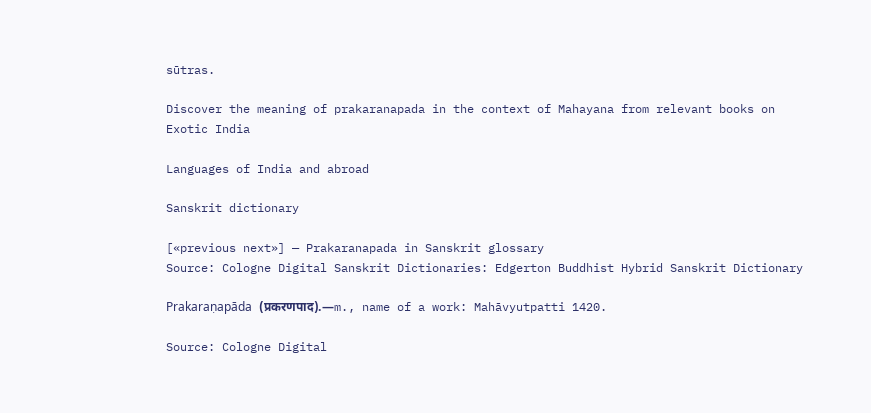sūtras.

Discover the meaning of prakaranapada in the context of Mahayana from relevant books on Exotic India

Languages of India and abroad

Sanskrit dictionary

[«previous next»] — Prakaranapada in Sanskrit glossary
Source: Cologne Digital Sanskrit Dictionaries: Edgerton Buddhist Hybrid Sanskrit Dictionary

Prakaraṇapāda (प्रकरणपाद).—m., name of a work: Mahāvyutpatti 1420.

Source: Cologne Digital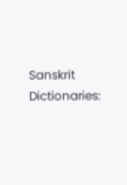Sanskrit Dictionaries: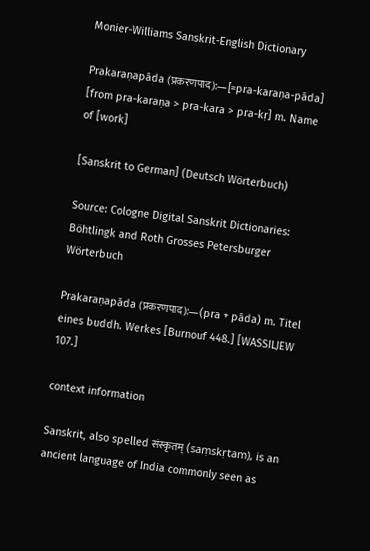Monier-Williams Sanskrit-English Dictionary

Prakaraṇapāda (प्रकरणपाद):—[=pra-karaṇa-pāda] [from pra-karaṇa > pra-kara > pra-kṛ] m. Name of [work]

[Sanskrit to German] (Deutsch Wörterbuch)

Source: Cologne Digital Sanskrit Dictionaries: Böhtlingk and Roth Grosses Petersburger Wörterbuch

Prakaraṇapāda (प्रकरणपाद):—(pra + pāda) m. Titel eines buddh. Werkes [Burnouf 448.] [WASSILJEW 107.]

context information

Sanskrit, also spelled संस्कृतम् (saṃskṛtam), is an ancient language of India commonly seen as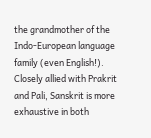the grandmother of the Indo-European language family (even English!). Closely allied with Prakrit and Pali, Sanskrit is more exhaustive in both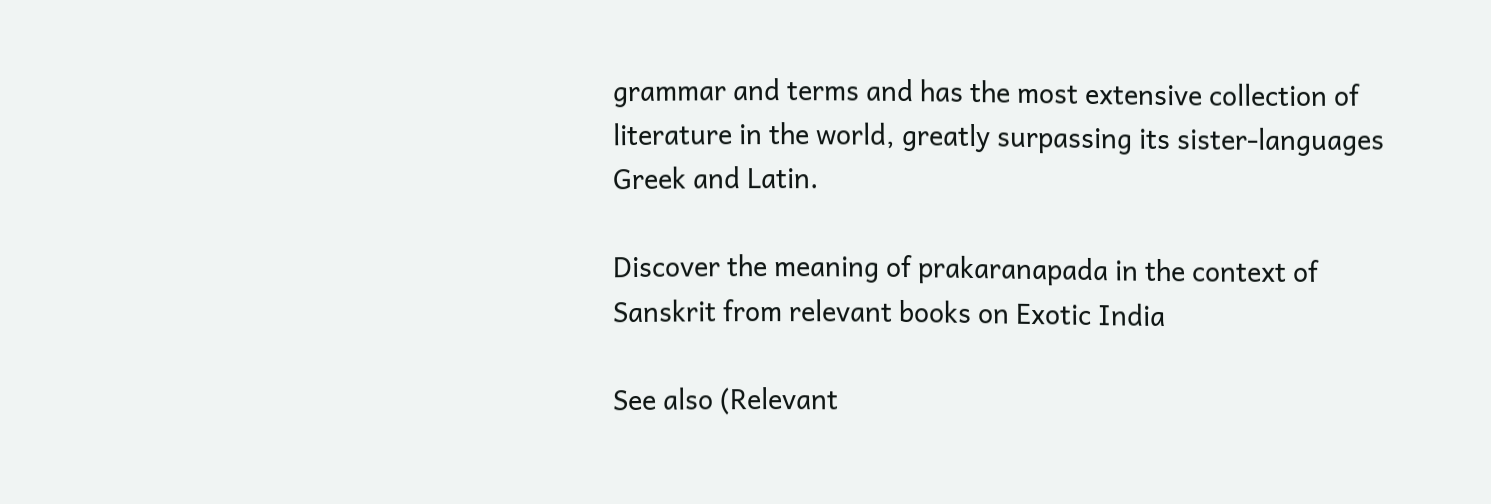grammar and terms and has the most extensive collection of literature in the world, greatly surpassing its sister-languages Greek and Latin.

Discover the meaning of prakaranapada in the context of Sanskrit from relevant books on Exotic India

See also (Relevant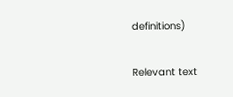definitions)

Relevant text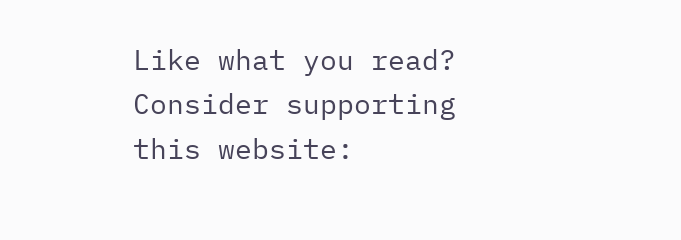Like what you read? Consider supporting this website: